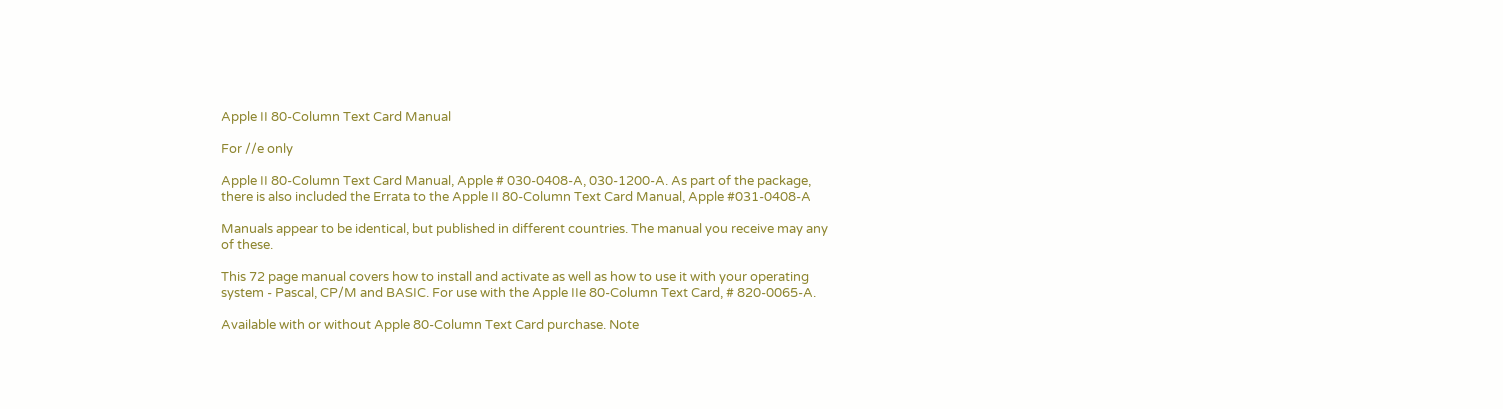Apple II 80-Column Text Card Manual

For //e only

Apple II 80-Column Text Card Manual, Apple # 030-0408-A, 030-1200-A. As part of the package, there is also included the Errata to the Apple II 80-Column Text Card Manual, Apple #031-0408-A

Manuals appear to be identical, but published in different countries. The manual you receive may any of these.

This 72 page manual covers how to install and activate as well as how to use it with your operating system - Pascal, CP/M and BASIC. For use with the Apple IIe 80-Column Text Card, # 820-0065-A.

Available with or without Apple 80-Column Text Card purchase. Note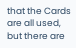that the Cards are all used, but there are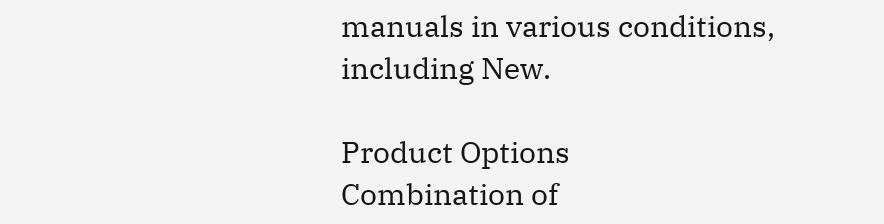manuals in various conditions, including New.

Product Options
Combination of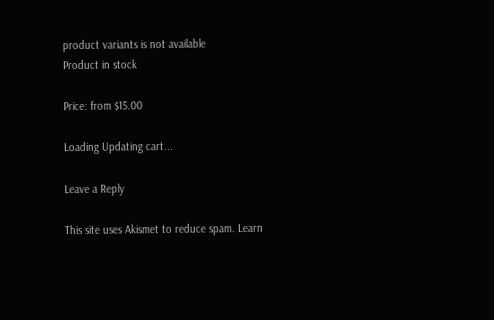product variants is not available
Product in stock

Price: from $15.00

Loading Updating cart...

Leave a Reply

This site uses Akismet to reduce spam. Learn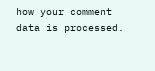how your comment data is processed.